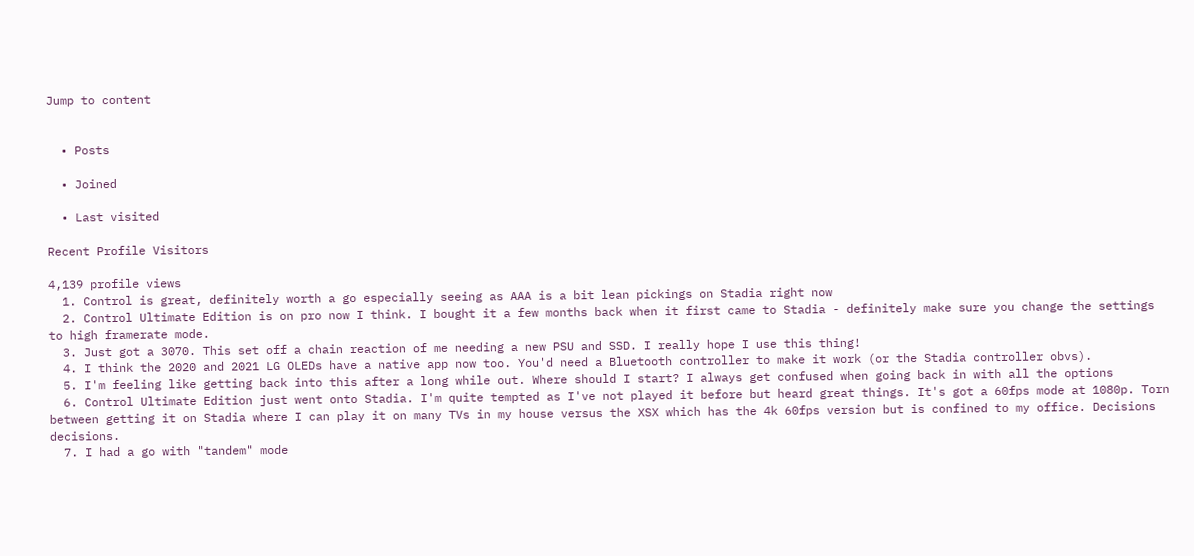Jump to content


  • Posts

  • Joined

  • Last visited

Recent Profile Visitors

4,139 profile views
  1. Control is great, definitely worth a go especially seeing as AAA is a bit lean pickings on Stadia right now
  2. Control Ultimate Edition is on pro now I think. I bought it a few months back when it first came to Stadia - definitely make sure you change the settings to high framerate mode.
  3. Just got a 3070. This set off a chain reaction of me needing a new PSU and SSD. I really hope I use this thing!
  4. I think the 2020 and 2021 LG OLEDs have a native app now too. You'd need a Bluetooth controller to make it work (or the Stadia controller obvs).
  5. I'm feeling like getting back into this after a long while out. Where should I start? I always get confused when going back in with all the options
  6. Control Ultimate Edition just went onto Stadia. I'm quite tempted as I've not played it before but heard great things. It's got a 60fps mode at 1080p. Torn between getting it on Stadia where I can play it on many TVs in my house versus the XSX which has the 4k 60fps version but is confined to my office. Decisions decisions.
  7. I had a go with "tandem" mode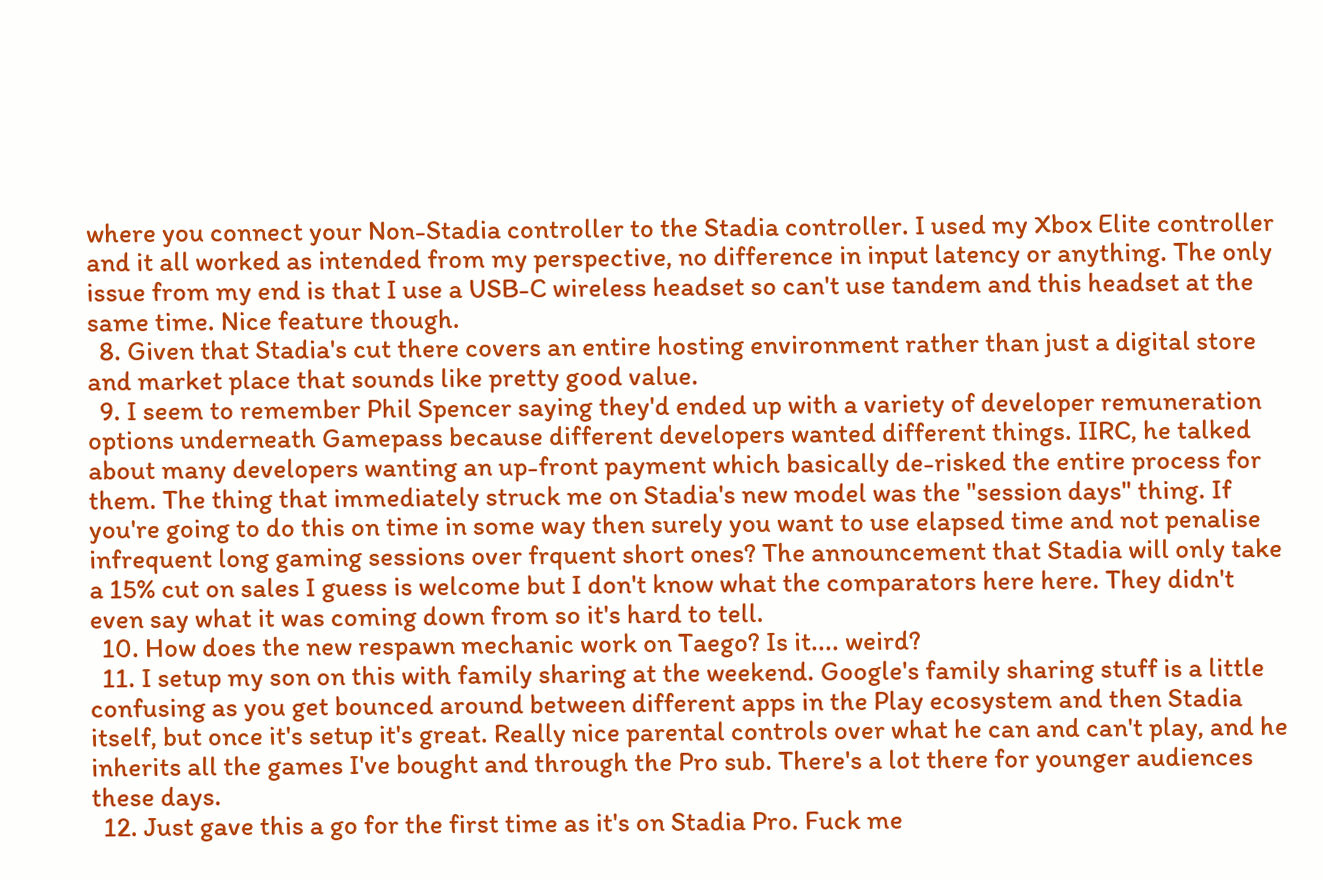where you connect your Non-Stadia controller to the Stadia controller. I used my Xbox Elite controller and it all worked as intended from my perspective, no difference in input latency or anything. The only issue from my end is that I use a USB-C wireless headset so can't use tandem and this headset at the same time. Nice feature though.
  8. Given that Stadia's cut there covers an entire hosting environment rather than just a digital store and market place that sounds like pretty good value.
  9. I seem to remember Phil Spencer saying they'd ended up with a variety of developer remuneration options underneath Gamepass because different developers wanted different things. IIRC, he talked about many developers wanting an up-front payment which basically de-risked the entire process for them. The thing that immediately struck me on Stadia's new model was the "session days" thing. If you're going to do this on time in some way then surely you want to use elapsed time and not penalise infrequent long gaming sessions over frquent short ones? The announcement that Stadia will only take a 15% cut on sales I guess is welcome but I don't know what the comparators here here. They didn't even say what it was coming down from so it's hard to tell.
  10. How does the new respawn mechanic work on Taego? Is it.... weird?
  11. I setup my son on this with family sharing at the weekend. Google's family sharing stuff is a little confusing as you get bounced around between different apps in the Play ecosystem and then Stadia itself, but once it's setup it's great. Really nice parental controls over what he can and can't play, and he inherits all the games I've bought and through the Pro sub. There's a lot there for younger audiences these days.
  12. Just gave this a go for the first time as it's on Stadia Pro. Fuck me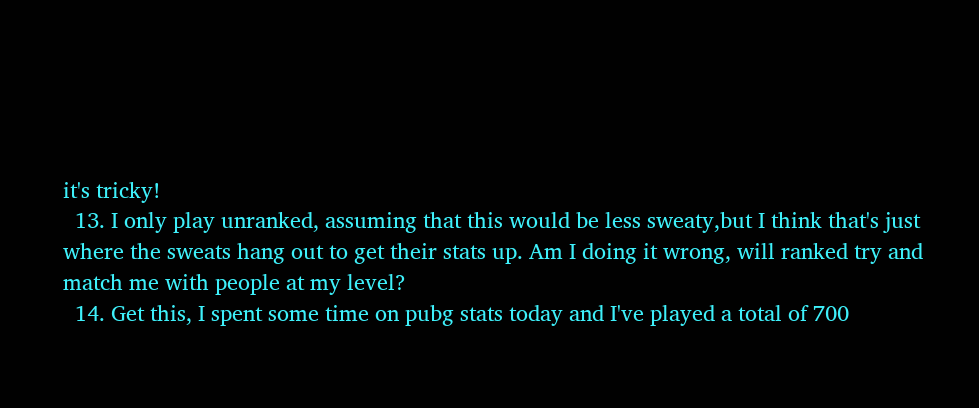it's tricky!
  13. I only play unranked, assuming that this would be less sweaty,but I think that's just where the sweats hang out to get their stats up. Am I doing it wrong, will ranked try and match me with people at my level?
  14. Get this, I spent some time on pubg stats today and I've played a total of 700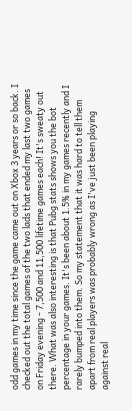odd games in my time since the game came out on Xbox 3 years or so back. I checked out the total games of the two lads that ended my last two games on Friday evening - 7,500 and 11,500 lifetime games each! It's sweaty out there. What was also interesting is that Pubg stats shows you the bot percentage in your games. It's been about 1.5% in my games recently and I rarely bumped into them. So my statement that it was hard to tell them apart from real players was probably wrong as I've just been playing against real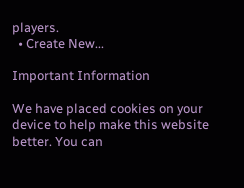players.
  • Create New...

Important Information

We have placed cookies on your device to help make this website better. You can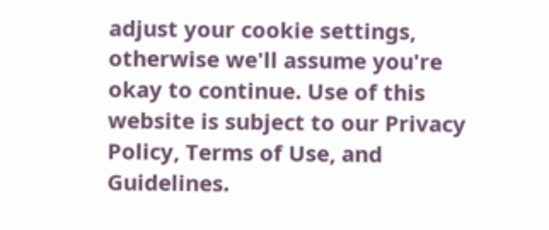adjust your cookie settings, otherwise we'll assume you're okay to continue. Use of this website is subject to our Privacy Policy, Terms of Use, and Guidelines.